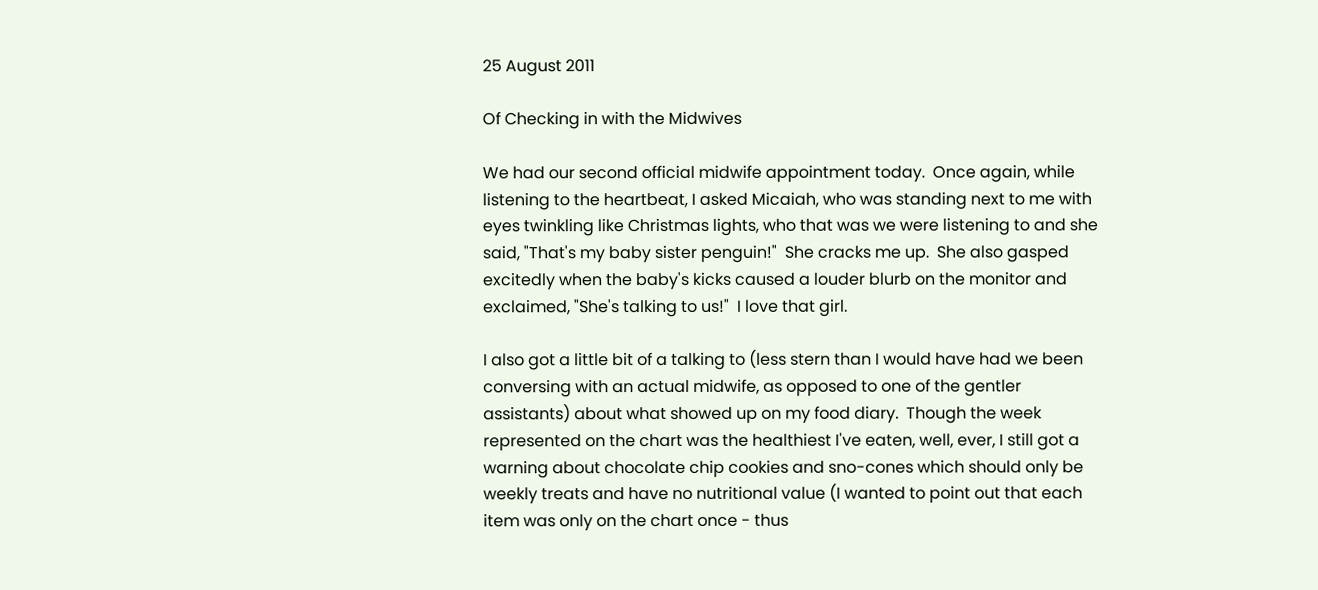25 August 2011

Of Checking in with the Midwives

We had our second official midwife appointment today.  Once again, while listening to the heartbeat, I asked Micaiah, who was standing next to me with eyes twinkling like Christmas lights, who that was we were listening to and she said, "That's my baby sister penguin!"  She cracks me up.  She also gasped excitedly when the baby's kicks caused a louder blurb on the monitor and exclaimed, "She's talking to us!"  I love that girl.

I also got a little bit of a talking to (less stern than I would have had we been conversing with an actual midwife, as opposed to one of the gentler assistants) about what showed up on my food diary.  Though the week represented on the chart was the healthiest I've eaten, well, ever, I still got a warning about chocolate chip cookies and sno-cones which should only be weekly treats and have no nutritional value (I wanted to point out that each item was only on the chart once - thus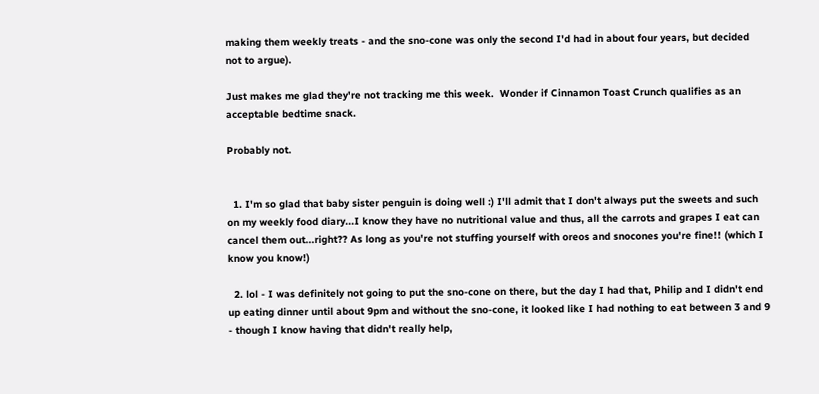making them weekly treats - and the sno-cone was only the second I'd had in about four years, but decided not to argue).

Just makes me glad they're not tracking me this week.  Wonder if Cinnamon Toast Crunch qualifies as an acceptable bedtime snack.

Probably not.


  1. I'm so glad that baby sister penguin is doing well :) I'll admit that I don't always put the sweets and such on my weekly food diary...I know they have no nutritional value and thus, all the carrots and grapes I eat can cancel them out...right?? As long as you're not stuffing yourself with oreos and snocones you're fine!! (which I know you know!)

  2. lol - I was definitely not going to put the sno-cone on there, but the day I had that, Philip and I didn't end up eating dinner until about 9pm and without the sno-cone, it looked like I had nothing to eat between 3 and 9 - though I know having that didn't really help,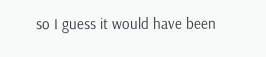so I guess it would have been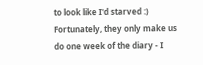to look like I'd starved :)  Fortunately, they only make us do one week of the diary - I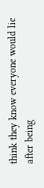think they know everyone would lie after being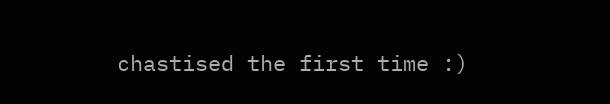chastised the first time :)